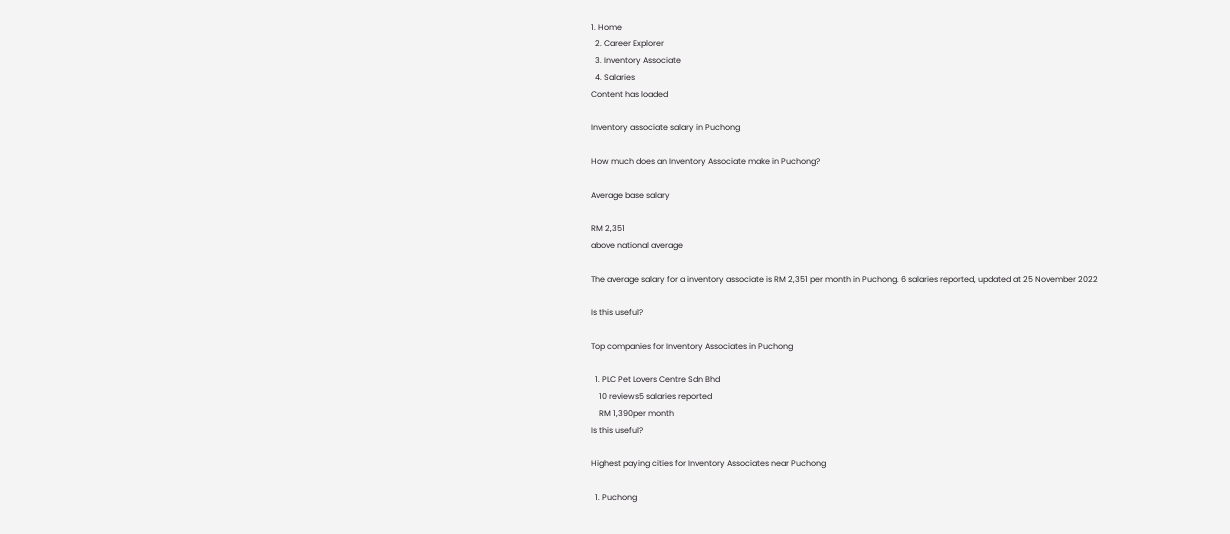1. Home
  2. Career Explorer
  3. Inventory Associate
  4. Salaries
Content has loaded

Inventory associate salary in Puchong

How much does an Inventory Associate make in Puchong?

Average base salary

RM 2,351
above national average

The average salary for a inventory associate is RM 2,351 per month in Puchong. 6 salaries reported, updated at 25 November 2022

Is this useful?

Top companies for Inventory Associates in Puchong

  1. PLC Pet Lovers Centre Sdn Bhd
    10 reviews5 salaries reported
    RM 1,390per month
Is this useful?

Highest paying cities for Inventory Associates near Puchong

  1. Puchong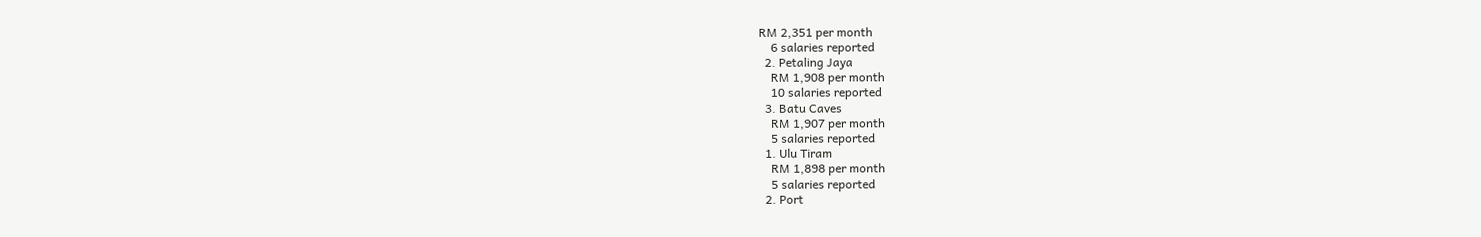RM 2,351 per month
    6 salaries reported
  2. Petaling Jaya
    RM 1,908 per month
    10 salaries reported
  3. Batu Caves
    RM 1,907 per month
    5 salaries reported
  1. Ulu Tiram
    RM 1,898 per month
    5 salaries reported
  2. Port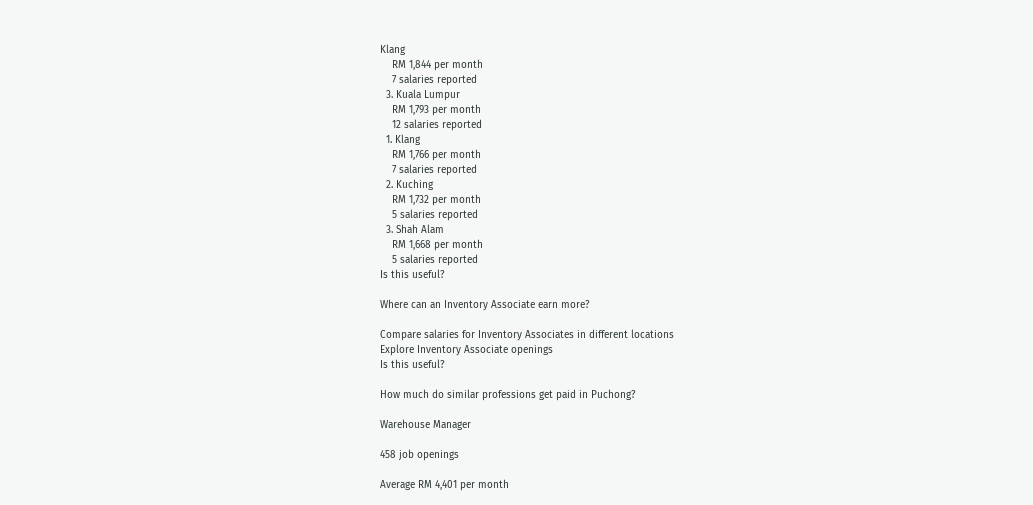Klang
    RM 1,844 per month
    7 salaries reported
  3. Kuala Lumpur
    RM 1,793 per month
    12 salaries reported
  1. Klang
    RM 1,766 per month
    7 salaries reported
  2. Kuching
    RM 1,732 per month
    5 salaries reported
  3. Shah Alam
    RM 1,668 per month
    5 salaries reported
Is this useful?

Where can an Inventory Associate earn more?

Compare salaries for Inventory Associates in different locations
Explore Inventory Associate openings
Is this useful?

How much do similar professions get paid in Puchong?

Warehouse Manager

458 job openings

Average RM 4,401 per month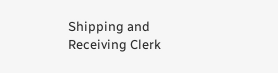Shipping and Receiving Clerk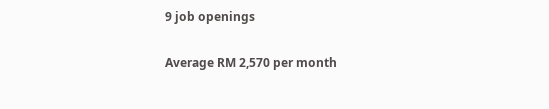9 job openings

Average RM 2,570 per month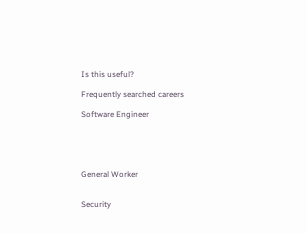Is this useful?

Frequently searched careers

Software Engineer





General Worker


Security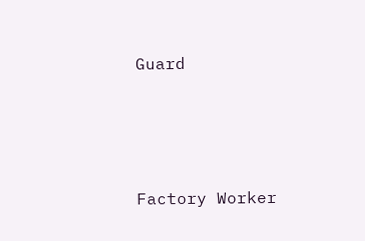Guard




Factory Worker